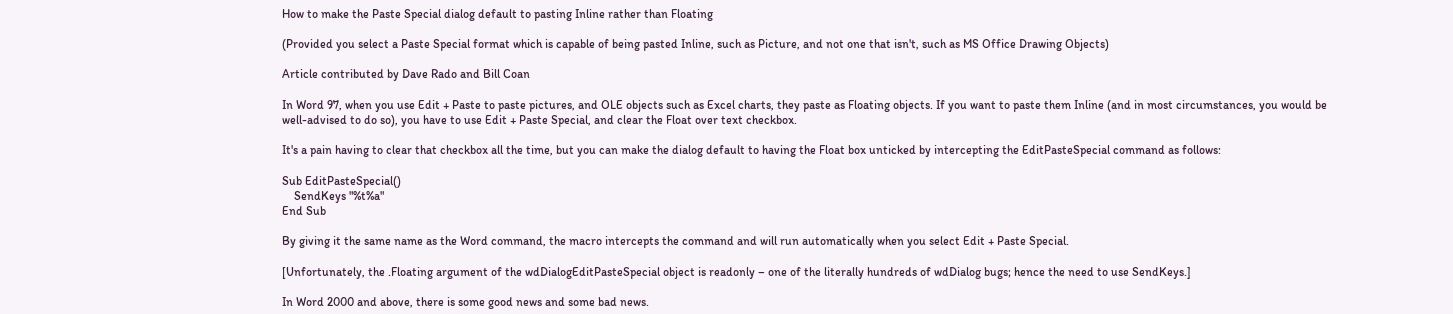How to make the Paste Special dialog default to pasting Inline rather than Floating

(Provided you select a Paste Special format which is capable of being pasted Inline, such as Picture, and not one that isn't, such as MS Office Drawing Objects)

Article contributed by Dave Rado and Bill Coan

In Word 97, when you use Edit + Paste to paste pictures, and OLE objects such as Excel charts, they paste as Floating objects. If you want to paste them Inline (and in most circumstances, you would be well-advised to do so), you have to use Edit + Paste Special, and clear the Float over text checkbox.

It's a pain having to clear that checkbox all the time, but you can make the dialog default to having the Float box unticked by intercepting the EditPasteSpecial command as follows:

Sub EditPasteSpecial()
    SendKeys "%t%a"
End Sub

By giving it the same name as the Word command, the macro intercepts the command and will run automatically when you select Edit + Paste Special.

[Unfortunately, the .Floating argument of the wdDialogEditPasteSpecial object is readonly – one of the literally hundreds of wdDialog bugs; hence the need to use SendKeys.]

In Word 2000 and above, there is some good news and some bad news.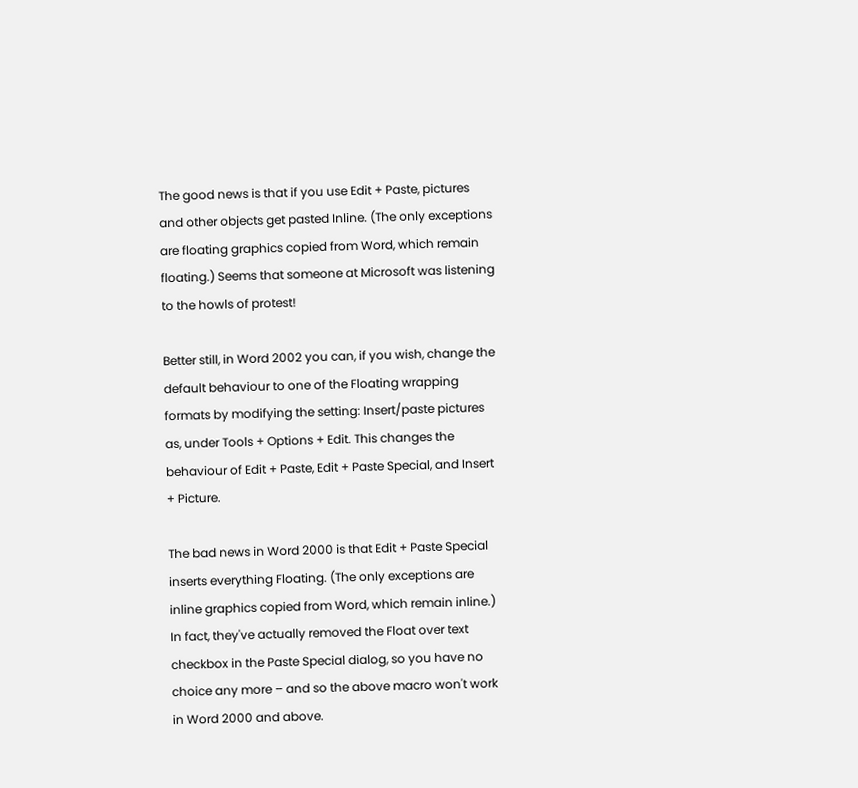The good news is that if you use Edit + Paste, pictures and other objects get pasted Inline. (The only exceptions are floating graphics copied from Word, which remain floating.) Seems that someone at Microsoft was listening to the howls of protest!

Better still, in Word 2002 you can, if you wish, change the default behaviour to one of the Floating wrapping formats by modifying the setting: Insert/paste pictures as, under Tools + Options + Edit. This changes the behaviour of Edit + Paste, Edit + Paste Special, and Insert + Picture.

The bad news in Word 2000 is that Edit + Paste Special inserts everything Floating. (The only exceptions are inline graphics copied from Word, which remain inline.) In fact, they've actually removed the Float over text checkbox in the Paste Special dialog, so you have no choice any more – and so the above macro won't work in Word 2000 and above.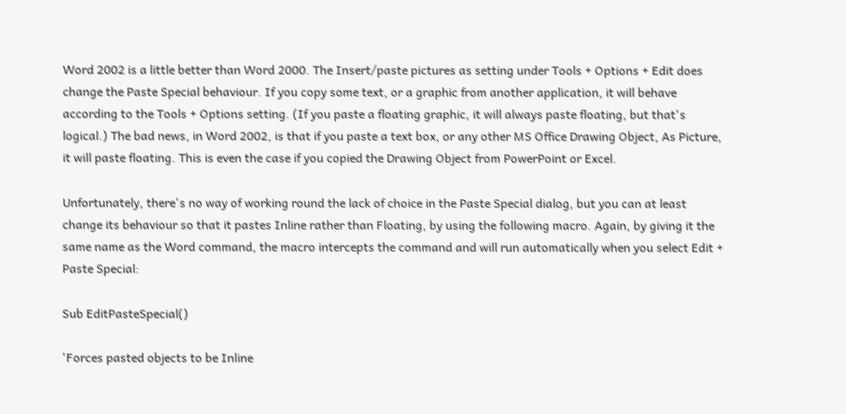Word 2002 is a little better than Word 2000. The Insert/paste pictures as setting under Tools + Options + Edit does change the Paste Special behaviour. If you copy some text, or a graphic from another application, it will behave according to the Tools + Options setting. (If you paste a floating graphic, it will always paste floating, but that's logical.) The bad news, in Word 2002, is that if you paste a text box, or any other MS Office Drawing Object, As Picture, it will paste floating. This is even the case if you copied the Drawing Object from PowerPoint or Excel.

Unfortunately, there's no way of working round the lack of choice in the Paste Special dialog, but you can at least change its behaviour so that it pastes Inline rather than Floating, by using the following macro. Again, by giving it the same name as the Word command, the macro intercepts the command and will run automatically when you select Edit + Paste Special:

Sub EditPasteSpecial()

'Forces pasted objects to be Inline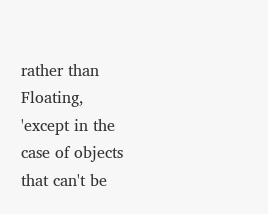rather than Floating,
'except in the case of objects that can't be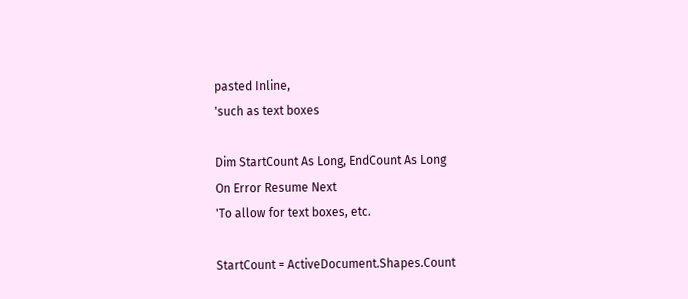pasted Inline,
'such as text boxes

Dim StartCount As Long, EndCount As Long
On Error Resume Next
'To allow for text boxes, etc.

StartCount = ActiveDocument.Shapes.Count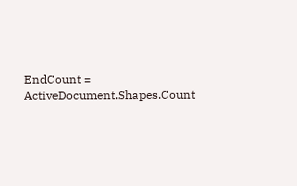EndCount = ActiveDocument.Shapes.Count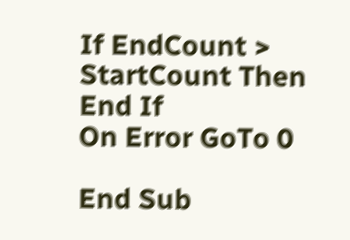If EndCount > StartCount Then
End If
On Error GoTo 0

End Sub